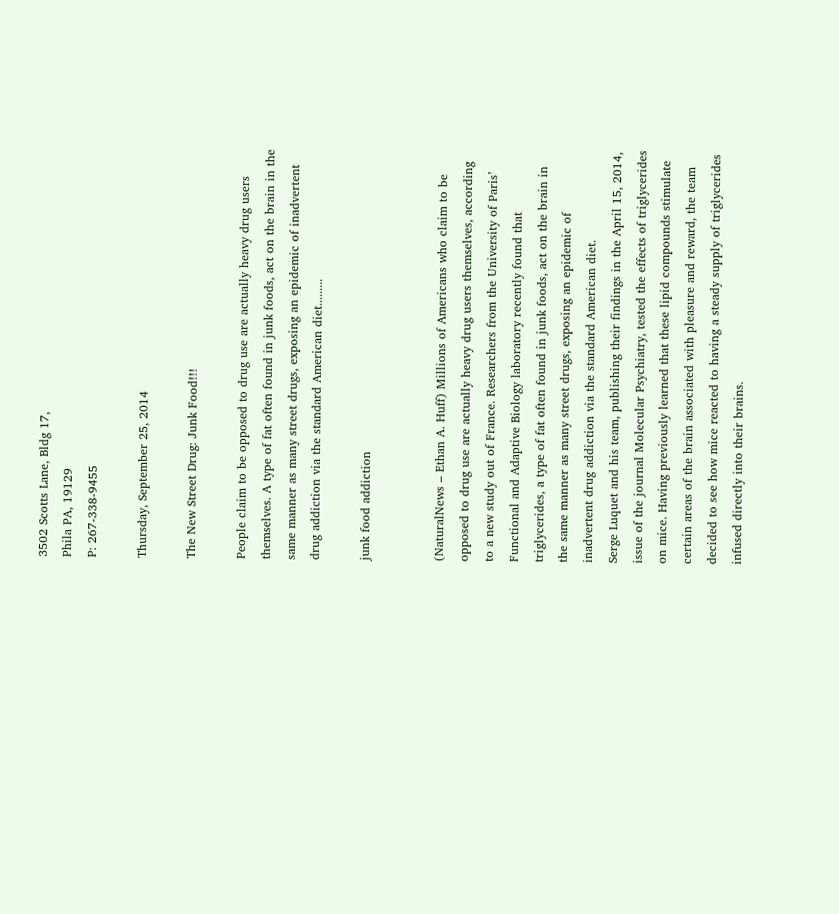3502 Scotts Lane, Bldg 17,
Phila PA, 19129
P: 267-338-9455

Thursday, September 25, 2014

The New Street Drug: Junk Food!!!

People claim to be opposed to drug use are actually heavy drug users themselves. A type of fat often found in junk foods, act on the brain in the same manner as many street drugs, exposing an epidemic of inadvertent drug addiction via the standard American diet.........

junk food addiction


(NaturalNews – Ethan A. Huff) Millions of Americans who claim to be opposed to drug use are actually heavy drug users themselves, according to a new study out of France. Researchers from the University of Paris’ Functional and Adaptive Biology laboratory recently found that triglycerides, a type of fat often found in junk foods, act on the brain in the same manner as many street drugs, exposing an epidemic of inadvertent drug addiction via the standard American diet.
Serge Luquet and his team, publishing their findings in the April 15, 2014, issue of the journal Molecular Psychiatry, tested the effects of triglycerides on mice. Having previously learned that these lipid compounds stimulate certain areas of the brain associated with pleasure and reward, the team decided to see how mice reacted to having a steady supply of triglycerides infused directly into their brains.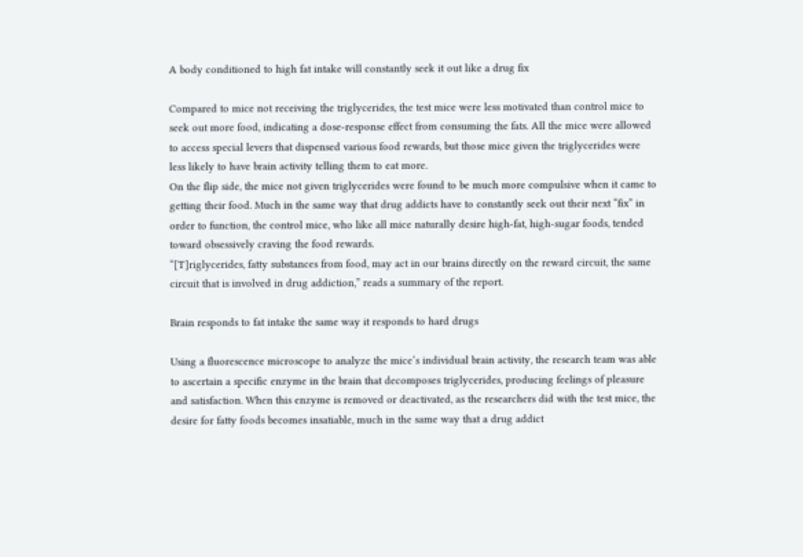A body conditioned to high fat intake will constantly seek it out like a drug fix

Compared to mice not receiving the triglycerides, the test mice were less motivated than control mice to seek out more food, indicating a dose-response effect from consuming the fats. All the mice were allowed to access special levers that dispensed various food rewards, but those mice given the triglycerides were less likely to have brain activity telling them to eat more.
On the flip side, the mice not given triglycerides were found to be much more compulsive when it came to getting their food. Much in the same way that drug addicts have to constantly seek out their next “fix” in order to function, the control mice, who like all mice naturally desire high-fat, high-sugar foods, tended toward obsessively craving the food rewards.
“[T]riglycerides, fatty substances from food, may act in our brains directly on the reward circuit, the same circuit that is involved in drug addiction,” reads a summary of the report.

Brain responds to fat intake the same way it responds to hard drugs

Using a fluorescence microscope to analyze the mice’s individual brain activity, the research team was able to ascertain a specific enzyme in the brain that decomposes triglycerides, producing feelings of pleasure and satisfaction. When this enzyme is removed or deactivated, as the researchers did with the test mice, the desire for fatty foods becomes insatiable, much in the same way that a drug addict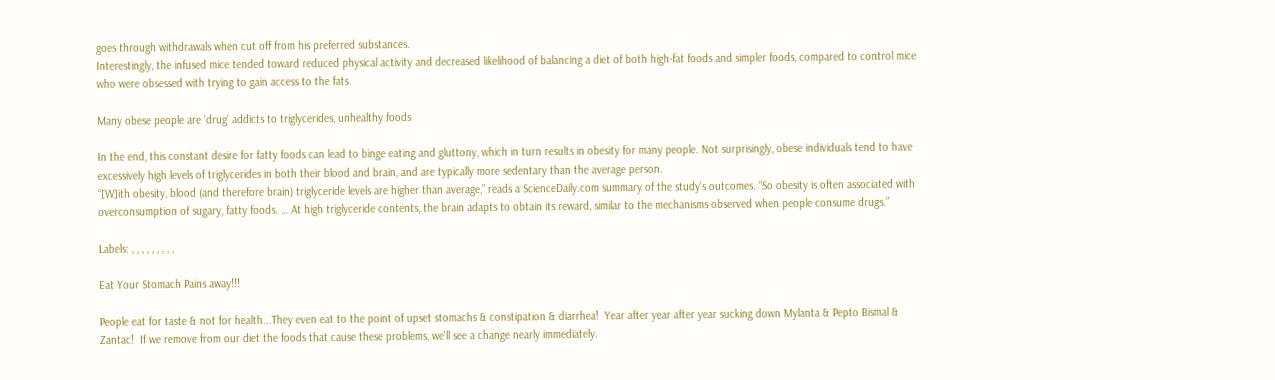goes through withdrawals when cut off from his preferred substances.
Interestingly, the infused mice tended toward reduced physical activity and decreased likelihood of balancing a diet of both high-fat foods and simpler foods, compared to control mice who were obsessed with trying to gain access to the fats.

Many obese people are ‘drug’ addicts to triglycerides, unhealthy foods

In the end, this constant desire for fatty foods can lead to binge eating and gluttony, which in turn results in obesity for many people. Not surprisingly, obese individuals tend to have excessively high levels of triglycerides in both their blood and brain, and are typically more sedentary than the average person.
“[W]ith obesity, blood (and therefore brain) triglyceride levels are higher than average,” reads a ScienceDaily.com summary of the study’s outcomes. “So obesity is often associated with overconsumption of sugary, fatty foods. … At high triglyceride contents, the brain adapts to obtain its reward, similar to the mechanisms observed when people consume drugs.”

Labels: , , , , , , , , ,

Eat Your Stomach Pains away!!!

People eat for taste & not for health...They even eat to the point of upset stomachs & constipation & diarrhea!  Year after year after year sucking down Mylanta & Pepto Bismal & Zantac!  If we remove from our diet the foods that cause these problems, we'll see a change nearly immediately.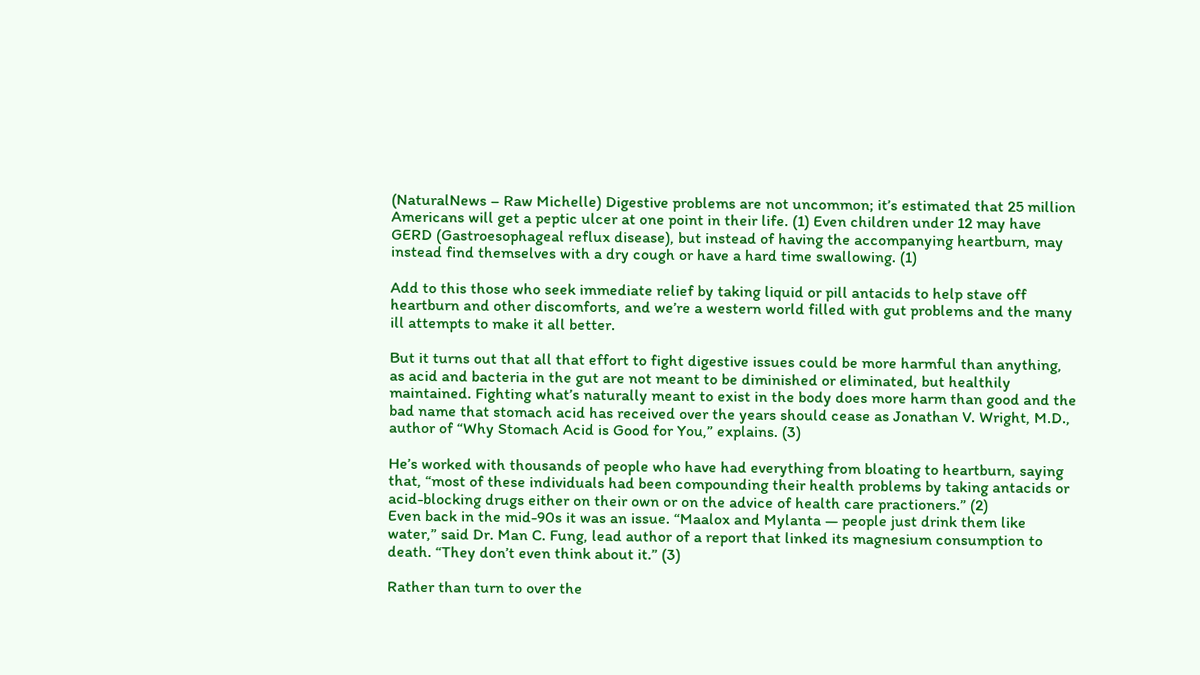(NaturalNews – Raw Michelle) Digestive problems are not uncommon; it’s estimated that 25 million Americans will get a peptic ulcer at one point in their life. (1) Even children under 12 may have GERD (Gastroesophageal reflux disease), but instead of having the accompanying heartburn, may instead find themselves with a dry cough or have a hard time swallowing. (1)

Add to this those who seek immediate relief by taking liquid or pill antacids to help stave off heartburn and other discomforts, and we’re a western world filled with gut problems and the many ill attempts to make it all better.

But it turns out that all that effort to fight digestive issues could be more harmful than anything, as acid and bacteria in the gut are not meant to be diminished or eliminated, but healthily maintained. Fighting what’s naturally meant to exist in the body does more harm than good and the bad name that stomach acid has received over the years should cease as Jonathan V. Wright, M.D., author of “Why Stomach Acid is Good for You,” explains. (3)

He’s worked with thousands of people who have had everything from bloating to heartburn, saying that, “most of these individuals had been compounding their health problems by taking antacids or acid-blocking drugs either on their own or on the advice of health care practioners.” (2)
Even back in the mid-90s it was an issue. “Maalox and Mylanta — people just drink them like water,” said Dr. Man C. Fung, lead author of a report that linked its magnesium consumption to death. “They don’t even think about it.” (3)

Rather than turn to over the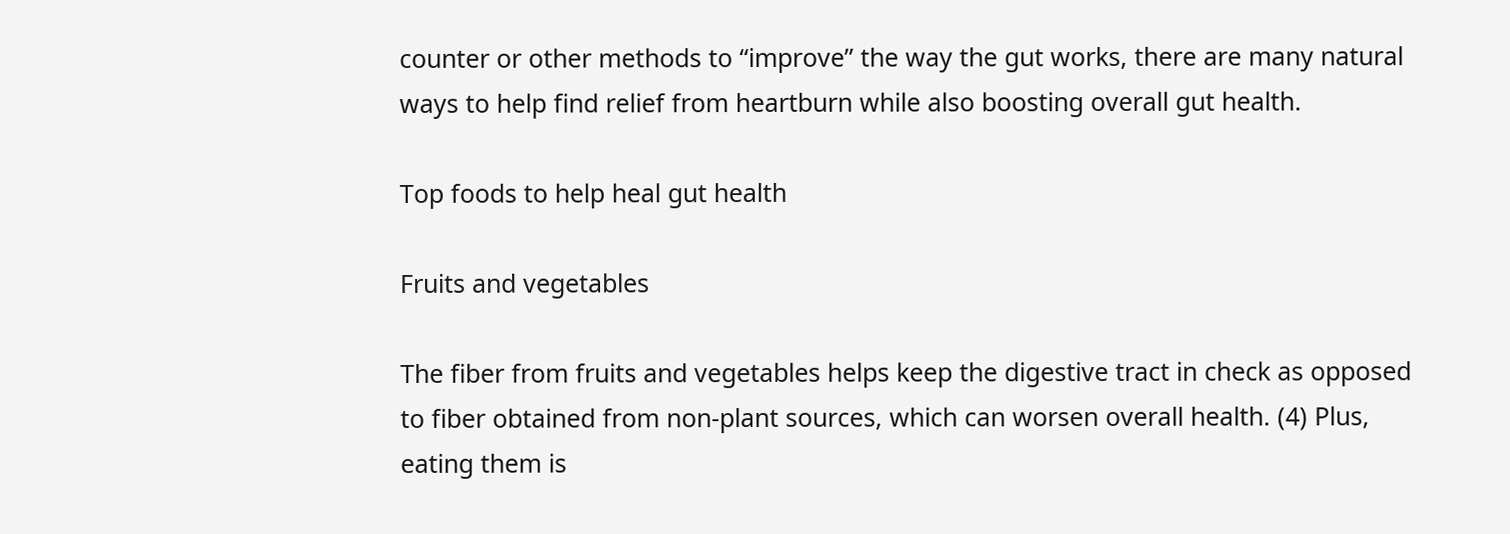counter or other methods to “improve” the way the gut works, there are many natural ways to help find relief from heartburn while also boosting overall gut health.

Top foods to help heal gut health

Fruits and vegetables

The fiber from fruits and vegetables helps keep the digestive tract in check as opposed to fiber obtained from non-plant sources, which can worsen overall health. (4) Plus, eating them is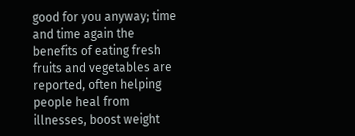good for you anyway; time and time again the benefits of eating fresh fruits and vegetables are reported, often helping people heal from illnesses, boost weight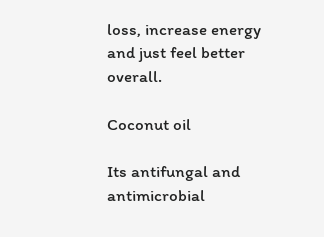loss, increase energy and just feel better overall.

Coconut oil

Its antifungal and antimicrobial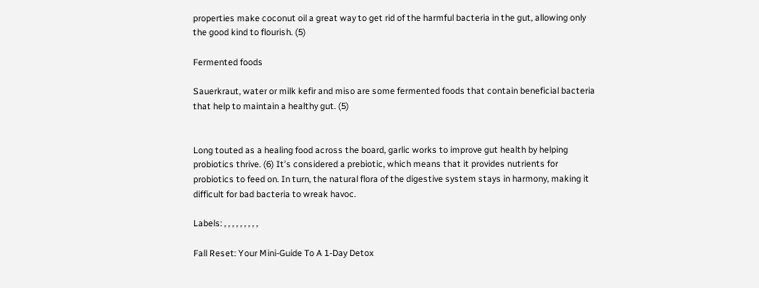properties make coconut oil a great way to get rid of the harmful bacteria in the gut, allowing only the good kind to flourish. (5)

Fermented foods

Sauerkraut, water or milk kefir and miso are some fermented foods that contain beneficial bacteria that help to maintain a healthy gut. (5)


Long touted as a healing food across the board, garlic works to improve gut health by helping probiotics thrive. (6) It’s considered a prebiotic, which means that it provides nutrients for probiotics to feed on. In turn, the natural flora of the digestive system stays in harmony, making it difficult for bad bacteria to wreak havoc.

Labels: , , , , , , , , ,

Fall Reset: Your Mini-Guide To A 1-Day Detox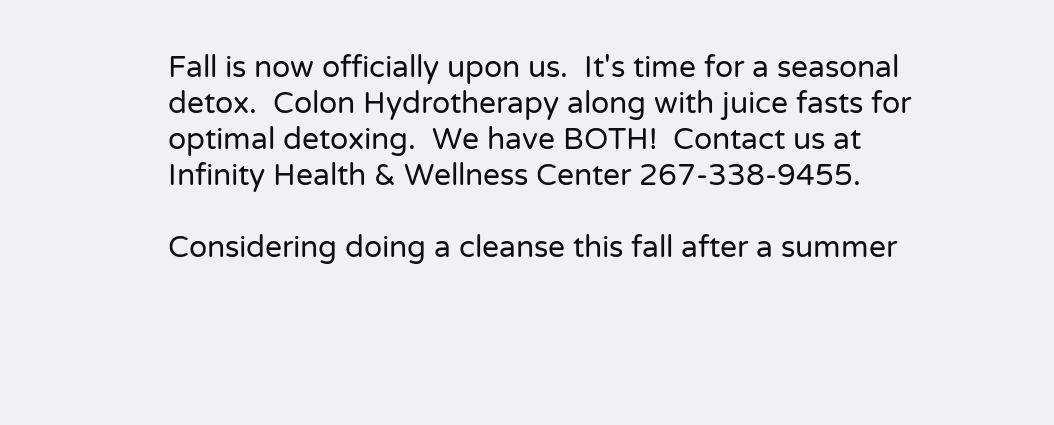Fall is now officially upon us.  It's time for a seasonal detox.  Colon Hydrotherapy along with juice fasts for optimal detoxing.  We have BOTH!  Contact us at Infinity Health & Wellness Center 267-338-9455.

Considering doing a cleanse this fall after a summer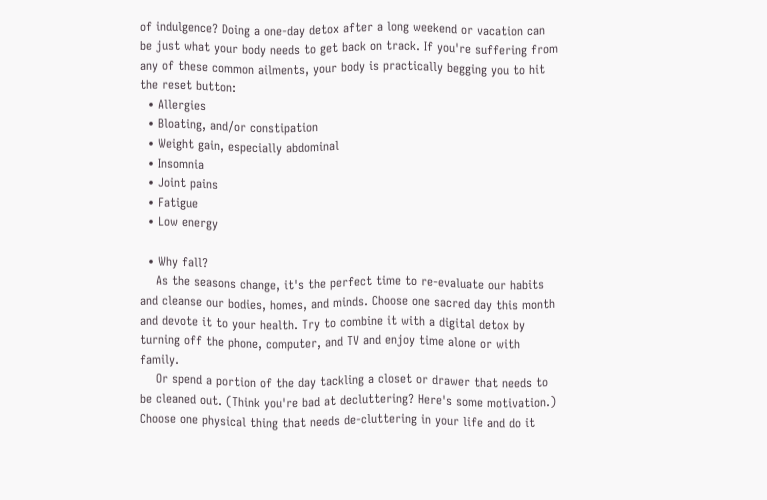of indulgence? Doing a one-day detox after a long weekend or vacation can be just what your body needs to get back on track. If you're suffering from any of these common ailments, your body is practically begging you to hit the reset button:
  • Allergies
  • Bloating, and/or constipation
  • Weight gain, especially abdominal
  • Insomnia
  • Joint pains
  • Fatigue
  • Low energy

  • Why fall?
    As the seasons change, it's the perfect time to re-evaluate our habits and cleanse our bodies, homes, and minds. Choose one sacred day this month and devote it to your health. Try to combine it with a digital detox by turning off the phone, computer, and TV and enjoy time alone or with family.
    Or spend a portion of the day tackling a closet or drawer that needs to be cleaned out. (Think you're bad at decluttering? Here's some motivation.) Choose one physical thing that needs de-cluttering in your life and do it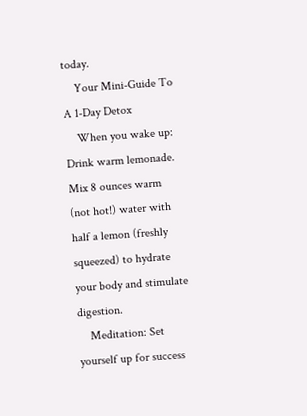today.
    Your Mini-Guide To A 1-Day Detox
    When you wake up: Drink warm lemonade. Mix 8 ounces warm (not hot!) water with half a lemon (freshly squeezed) to hydrate your body and stimulate digestion.
    Meditation: Set yourself up for success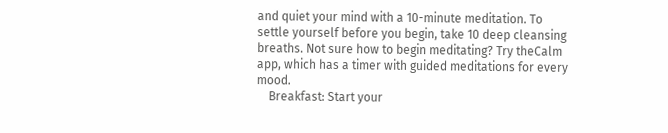and quiet your mind with a 10-minute meditation. To settle yourself before you begin, take 10 deep cleansing breaths. Not sure how to begin meditating? Try theCalm app, which has a timer with guided meditations for every mood.
    Breakfast: Start your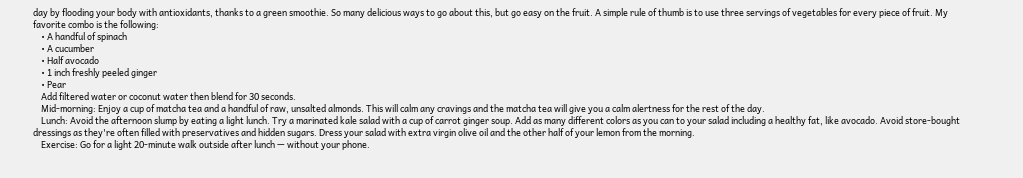day by flooding your body with antioxidants, thanks to a green smoothie. So many delicious ways to go about this, but go easy on the fruit. A simple rule of thumb is to use three servings of vegetables for every piece of fruit. My favorite combo is the following:
    • A handful of spinach
    • A cucumber
    • Half avocado
    • 1 inch freshly peeled ginger
    • Pear
    Add filtered water or coconut water then blend for 30 seconds.
    Mid-morning: Enjoy a cup of matcha tea and a handful of raw, unsalted almonds. This will calm any cravings and the matcha tea will give you a calm alertness for the rest of the day.
    Lunch: Avoid the afternoon slump by eating a light lunch. Try a marinated kale salad with a cup of carrot ginger soup. Add as many different colors as you can to your salad including a healthy fat, like avocado. Avoid store-bought dressings as they're often filled with preservatives and hidden sugars. Dress your salad with extra virgin olive oil and the other half of your lemon from the morning.
    Exercise: Go for a light 20-minute walk outside after lunch — without your phone.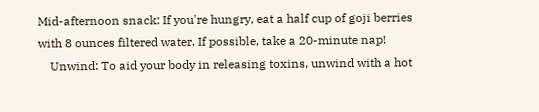Mid-afternoon snack: If you're hungry, eat a half cup of goji berries with 8 ounces filtered water. If possible, take a 20-minute nap!
    Unwind: To aid your body in releasing toxins, unwind with a hot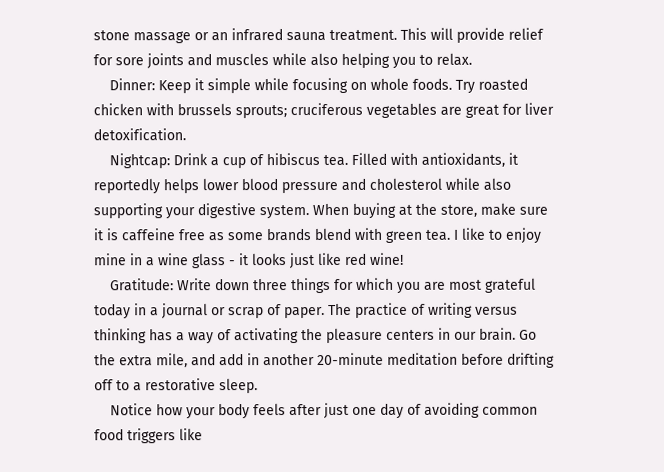stone massage or an infrared sauna treatment. This will provide relief for sore joints and muscles while also helping you to relax.
    Dinner: Keep it simple while focusing on whole foods. Try roasted chicken with brussels sprouts; cruciferous vegetables are great for liver detoxification.
    Nightcap: Drink a cup of hibiscus tea. Filled with antioxidants, it reportedly helps lower blood pressure and cholesterol while also supporting your digestive system. When buying at the store, make sure it is caffeine free as some brands blend with green tea. I like to enjoy mine in a wine glass - it looks just like red wine!
    Gratitude: Write down three things for which you are most grateful today in a journal or scrap of paper. The practice of writing versus thinking has a way of activating the pleasure centers in our brain. Go the extra mile, and add in another 20-minute meditation before drifting off to a restorative sleep.
    Notice how your body feels after just one day of avoiding common food triggers like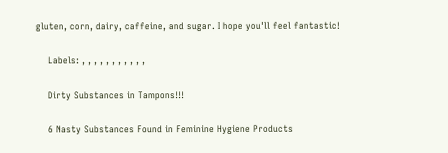gluten, corn, dairy, caffeine, and sugar. I hope you'll feel fantastic!

    Labels: , , , , , , , , , , ,

    Dirty Substances in Tampons!!!

    6 Nasty Substances Found in Feminine Hygiene Products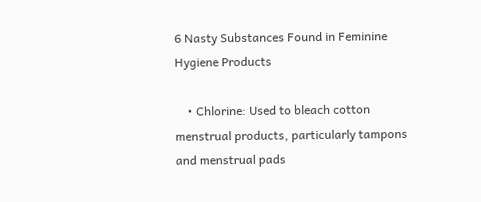6 Nasty Substances Found in Feminine Hygiene Products

    • Chlorine: Used to bleach cotton menstrual products, particularly tampons and menstrual pads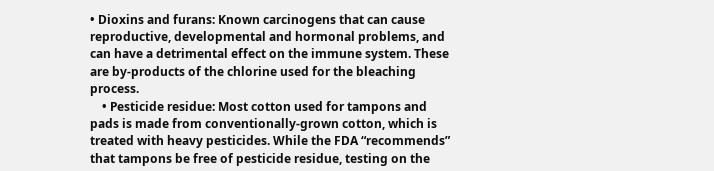• Dioxins and furans: Known carcinogens that can cause reproductive, developmental and hormonal problems, and can have a detrimental effect on the immune system. These are by-products of the chlorine used for the bleaching process.
    • Pesticide residue: Most cotton used for tampons and pads is made from conventionally-grown cotton, which is treated with heavy pesticides. While the FDA “recommends” that tampons be free of pesticide residue, testing on the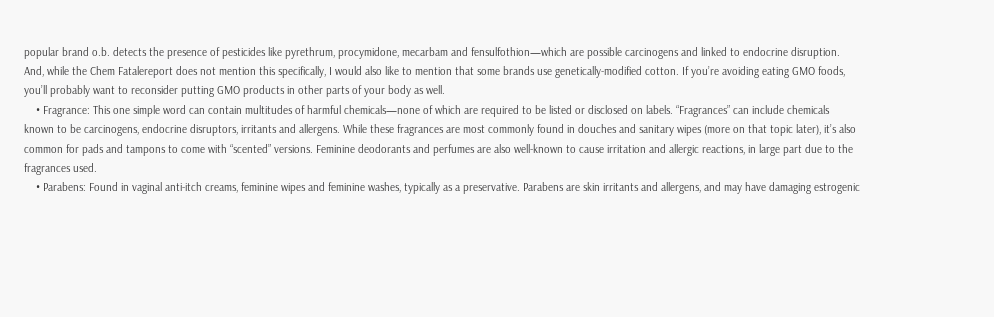popular brand o.b. detects the presence of pesticides like pyrethrum, procymidone, mecarbam and fensulfothion—which are possible carcinogens and linked to endocrine disruption. And, while the Chem Fatalereport does not mention this specifically, I would also like to mention that some brands use genetically-modified cotton. If you’re avoiding eating GMO foods, you’ll probably want to reconsider putting GMO products in other parts of your body as well.
    • Fragrance: This one simple word can contain multitudes of harmful chemicals—none of which are required to be listed or disclosed on labels. “Fragrances” can include chemicals known to be carcinogens, endocrine disruptors, irritants and allergens. While these fragrances are most commonly found in douches and sanitary wipes (more on that topic later), it’s also common for pads and tampons to come with “scented” versions. Feminine deodorants and perfumes are also well-known to cause irritation and allergic reactions, in large part due to the fragrances used.
    • Parabens: Found in vaginal anti-itch creams, feminine wipes and feminine washes, typically as a preservative. Parabens are skin irritants and allergens, and may have damaging estrogenic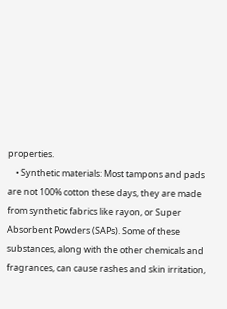properties.
    • Synthetic materials: Most tampons and pads are not 100% cotton these days, they are made from synthetic fabrics like rayon, or Super Absorbent Powders (SAPs). Some of these substances, along with the other chemicals and fragrances, can cause rashes and skin irritation,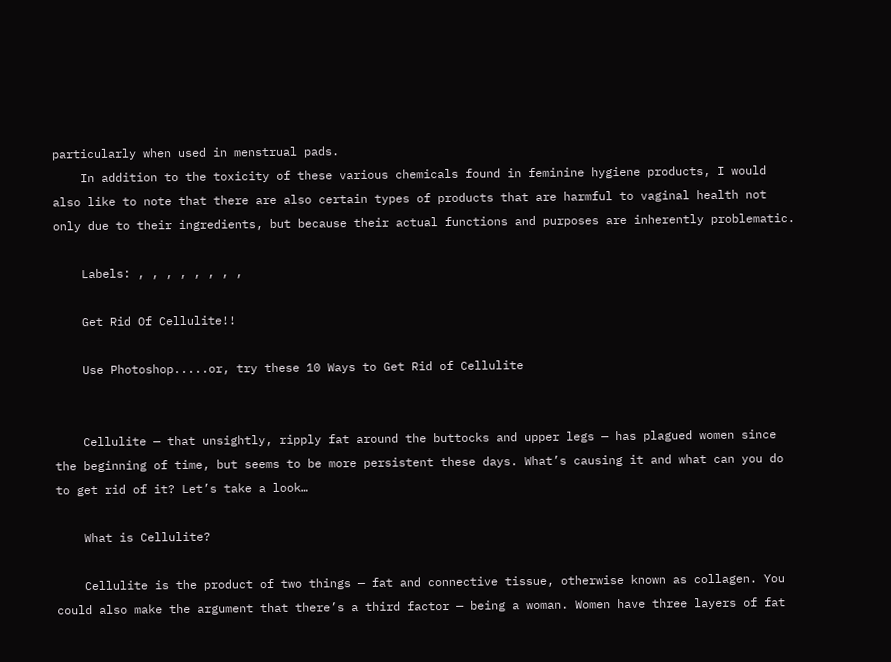particularly when used in menstrual pads.
    In addition to the toxicity of these various chemicals found in feminine hygiene products, I would also like to note that there are also certain types of products that are harmful to vaginal health not only due to their ingredients, but because their actual functions and purposes are inherently problematic.

    Labels: , , , , , , , ,

    Get Rid Of Cellulite!!

    Use Photoshop.....or, try these 10 Ways to Get Rid of Cellulite


    Cellulite — that unsightly, ripply fat around the buttocks and upper legs — has plagued women since the beginning of time, but seems to be more persistent these days. What’s causing it and what can you do to get rid of it? Let’s take a look…

    What is Cellulite?

    Cellulite is the product of two things — fat and connective tissue, otherwise known as collagen. You could also make the argument that there’s a third factor — being a woman. Women have three layers of fat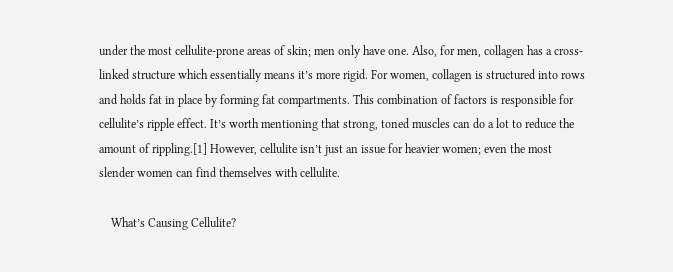under the most cellulite-prone areas of skin; men only have one. Also, for men, collagen has a cross-linked structure which essentially means it’s more rigid. For women, collagen is structured into rows and holds fat in place by forming fat compartments. This combination of factors is responsible for cellulite’s ripple effect. It’s worth mentioning that strong, toned muscles can do a lot to reduce the amount of rippling.[1] However, cellulite isn’t just an issue for heavier women; even the most slender women can find themselves with cellulite.

    What’s Causing Cellulite?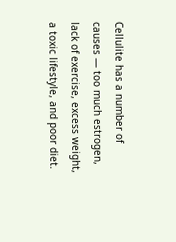Cellulite has a number of causes — too much estrogen, lack of exercise, excess weight, a toxic lifestyle, and poor diet.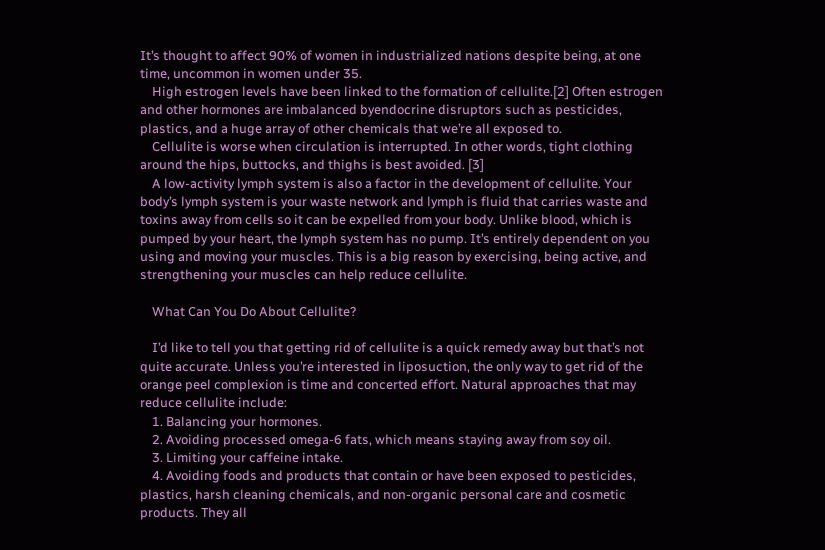It’s thought to affect 90% of women in industrialized nations despite being, at one time, uncommon in women under 35.
    High estrogen levels have been linked to the formation of cellulite.[2] Often estrogen and other hormones are imbalanced byendocrine disruptors such as pesticides, plastics, and a huge array of other chemicals that we’re all exposed to.
    Cellulite is worse when circulation is interrupted. In other words, tight clothing around the hips, buttocks, and thighs is best avoided. [3]
    A low-activity lymph system is also a factor in the development of cellulite. Your body’s lymph system is your waste network and lymph is fluid that carries waste and toxins away from cells so it can be expelled from your body. Unlike blood, which is pumped by your heart, the lymph system has no pump. It’s entirely dependent on you using and moving your muscles. This is a big reason by exercising, being active, and strengthening your muscles can help reduce cellulite.

    What Can You Do About Cellulite?

    I’d like to tell you that getting rid of cellulite is a quick remedy away but that’s not quite accurate. Unless you’re interested in liposuction, the only way to get rid of the orange peel complexion is time and concerted effort. Natural approaches that may reduce cellulite include:
    1. Balancing your hormones.
    2. Avoiding processed omega-6 fats, which means staying away from soy oil.
    3. Limiting your caffeine intake.
    4. Avoiding foods and products that contain or have been exposed to pesticides, plastics, harsh cleaning chemicals, and non-organic personal care and cosmetic products. They all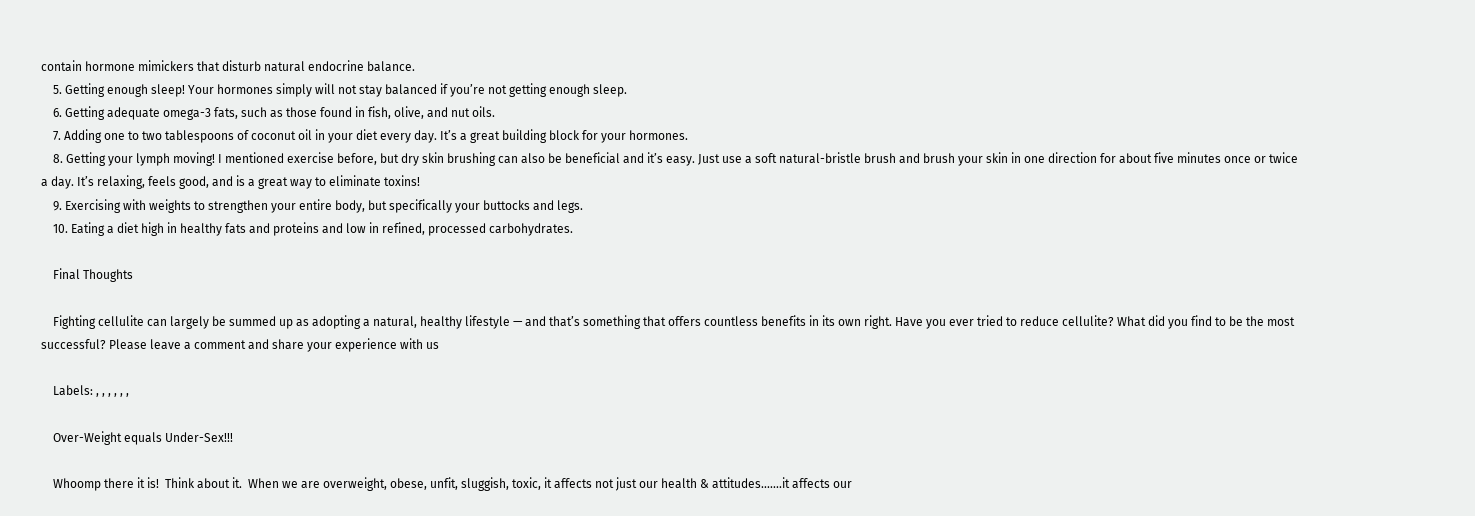contain hormone mimickers that disturb natural endocrine balance.
    5. Getting enough sleep! Your hormones simply will not stay balanced if you’re not getting enough sleep.
    6. Getting adequate omega-3 fats, such as those found in fish, olive, and nut oils.
    7. Adding one to two tablespoons of coconut oil in your diet every day. It’s a great building block for your hormones.
    8. Getting your lymph moving! I mentioned exercise before, but dry skin brushing can also be beneficial and it’s easy. Just use a soft natural-bristle brush and brush your skin in one direction for about five minutes once or twice a day. It’s relaxing, feels good, and is a great way to eliminate toxins!
    9. Exercising with weights to strengthen your entire body, but specifically your buttocks and legs.
    10. Eating a diet high in healthy fats and proteins and low in refined, processed carbohydrates.

    Final Thoughts

    Fighting cellulite can largely be summed up as adopting a natural, healthy lifestyle — and that’s something that offers countless benefits in its own right. Have you ever tried to reduce cellulite? What did you find to be the most successful? Please leave a comment and share your experience with us

    Labels: , , , , , ,

    Over-Weight equals Under-Sex!!!

    Whoomp there it is!  Think about it.  When we are overweight, obese, unfit, sluggish, toxic, it affects not just our health & attitudes.......it affects our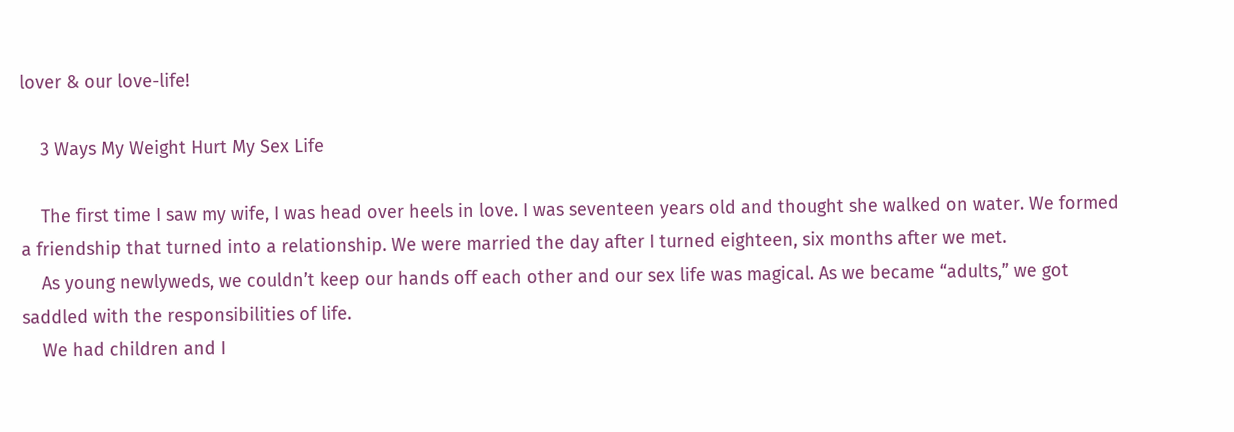lover & our love-life!

    3 Ways My Weight Hurt My Sex Life

    The first time I saw my wife, I was head over heels in love. I was seventeen years old and thought she walked on water. We formed a friendship that turned into a relationship. We were married the day after I turned eighteen, six months after we met.
    As young newlyweds, we couldn’t keep our hands off each other and our sex life was magical. As we became “adults,” we got saddled with the responsibilities of life.
    We had children and I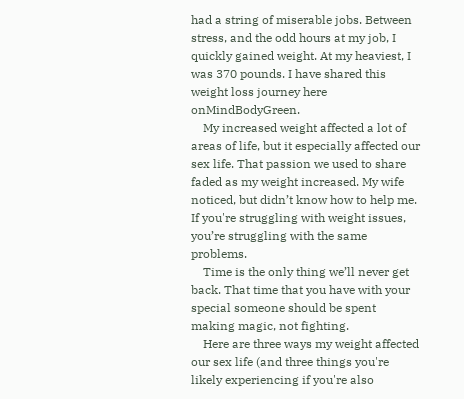had a string of miserable jobs. Between stress, and the odd hours at my job, I quickly gained weight. At my heaviest, I was 370 pounds. I have shared this weight loss journey here onMindBodyGreen.
    My increased weight affected a lot of areas of life, but it especially affected our sex life. That passion we used to share faded as my weight increased. My wife noticed, but didn’t know how to help me. If you're struggling with weight issues, you’re struggling with the same problems.
    Time is the only thing we’ll never get back. That time that you have with your special someone should be spent making magic, not fighting.
    Here are three ways my weight affected our sex life (and three things you're likely experiencing if you're also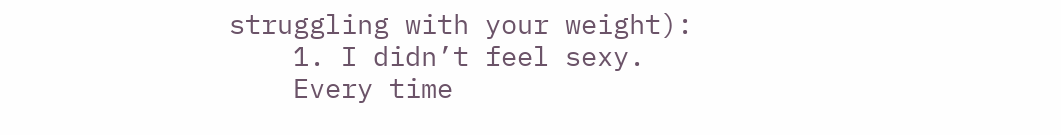struggling with your weight):
    1. I didn’t feel sexy.
    Every time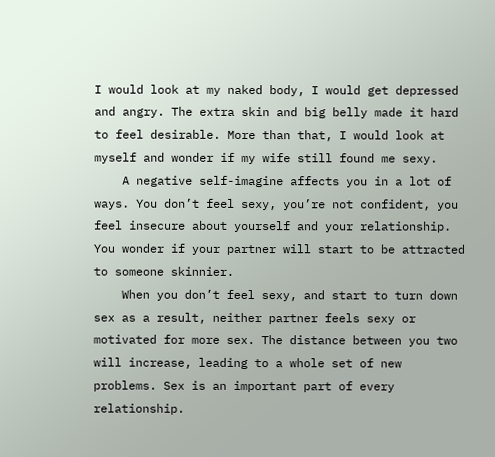I would look at my naked body, I would get depressed and angry. The extra skin and big belly made it hard to feel desirable. More than that, I would look at myself and wonder if my wife still found me sexy.
    A negative self-imagine affects you in a lot of ways. You don’t feel sexy, you’re not confident, you feel insecure about yourself and your relationship. You wonder if your partner will start to be attracted to someone skinnier.
    When you don’t feel sexy, and start to turn down sex as a result, neither partner feels sexy or motivated for more sex. The distance between you two will increase, leading to a whole set of new problems. Sex is an important part of every relationship.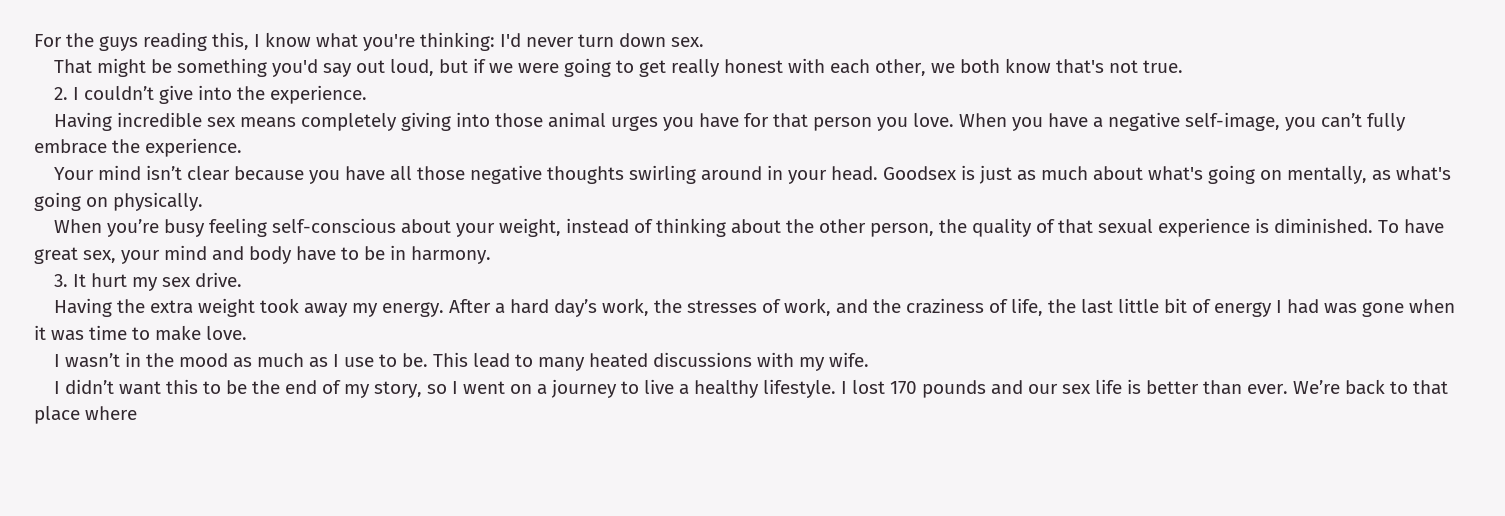For the guys reading this, I know what you're thinking: I'd never turn down sex.
    That might be something you'd say out loud, but if we were going to get really honest with each other, we both know that's not true.
    2. I couldn’t give into the experience.
    Having incredible sex means completely giving into those animal urges you have for that person you love. When you have a negative self-image, you can’t fully embrace the experience.
    Your mind isn’t clear because you have all those negative thoughts swirling around in your head. Goodsex is just as much about what's going on mentally, as what's going on physically.
    When you’re busy feeling self-conscious about your weight, instead of thinking about the other person, the quality of that sexual experience is diminished. To have great sex, your mind and body have to be in harmony.
    3. It hurt my sex drive.
    Having the extra weight took away my energy. After a hard day’s work, the stresses of work, and the craziness of life, the last little bit of energy I had was gone when it was time to make love.
    I wasn’t in the mood as much as I use to be. This lead to many heated discussions with my wife.
    I didn’t want this to be the end of my story, so I went on a journey to live a healthy lifestyle. I lost 170 pounds and our sex life is better than ever. We’re back to that place where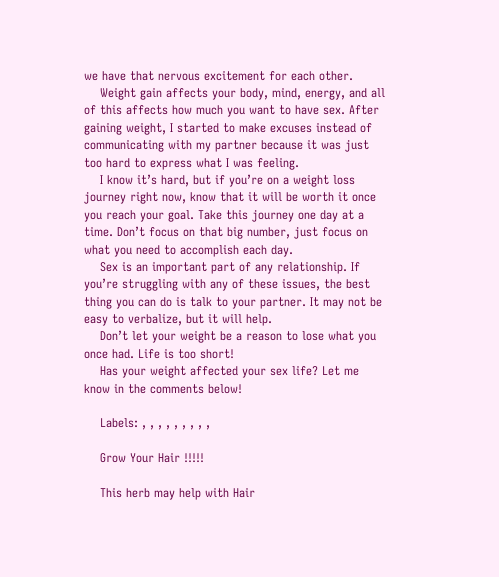we have that nervous excitement for each other.
    Weight gain affects your body, mind, energy, and all of this affects how much you want to have sex. After gaining weight, I started to make excuses instead of communicating with my partner because it was just too hard to express what I was feeling.
    I know it’s hard, but if you’re on a weight loss journey right now, know that it will be worth it once you reach your goal. Take this journey one day at a time. Don’t focus on that big number, just focus on what you need to accomplish each day.
    Sex is an important part of any relationship. If you’re struggling with any of these issues, the best thing you can do is talk to your partner. It may not be easy to verbalize, but it will help.
    Don’t let your weight be a reason to lose what you once had. Life is too short!
    Has your weight affected your sex life? Let me know in the comments below!

    Labels: , , , , , , , , ,

    Grow Your Hair !!!!!

    This herb may help with Hair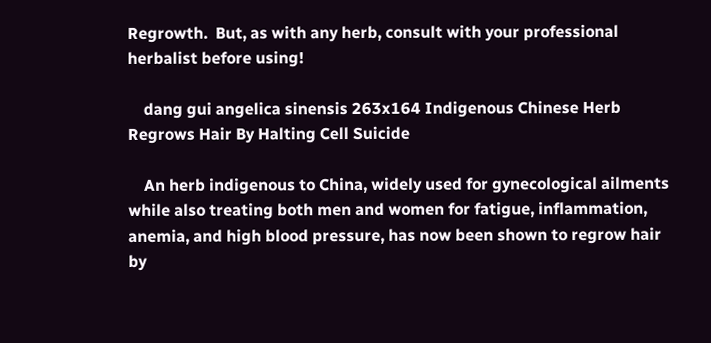Regrowth.  But, as with any herb, consult with your professional herbalist before using!

    dang gui angelica sinensis 263x164 Indigenous Chinese Herb Regrows Hair By Halting Cell Suicide

    An herb indigenous to China, widely used for gynecological ailments while also treating both men and women for fatigue, inflammation, anemia, and high blood pressure, has now been shown to regrow hair by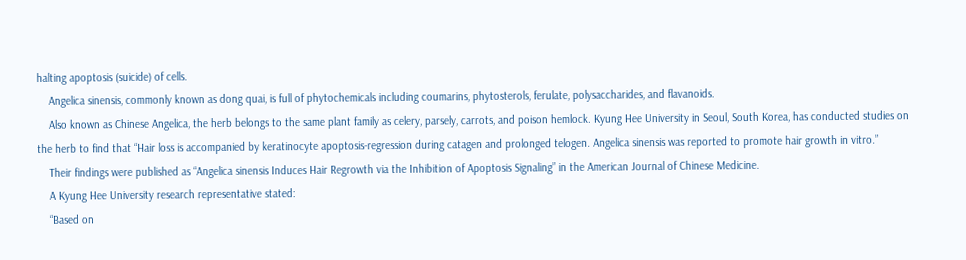halting apoptosis (suicide) of cells.
    Angelica sinensis, commonly known as dong quai, is full of phytochemicals including coumarins, phytosterols, ferulate, polysaccharides, and flavanoids.
    Also known as Chinese Angelica, the herb belongs to the same plant family as celery, parsely, carrots, and poison hemlock. Kyung Hee University in Seoul, South Korea, has conducted studies on the herb to find that “Hair loss is accompanied by keratinocyte apoptosis-regression during catagen and prolonged telogen. Angelica sinensis was reported to promote hair growth in vitro.”
    Their findings were published as “Angelica sinensis Induces Hair Regrowth via the Inhibition of Apoptosis Signaling” in the American Journal of Chinese Medicine.
    A Kyung Hee University research representative stated:
    “Based on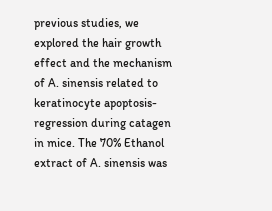previous studies, we explored the hair growth effect and the mechanism of A. sinensis related to keratinocyte apoptosis-regression during catagen in mice. The 70% Ethanol extract of A. sinensis was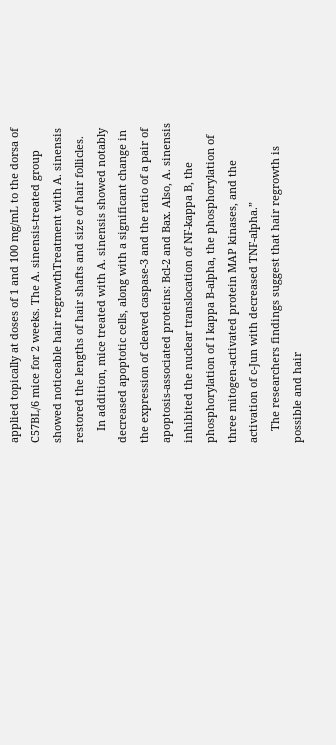applied topically at doses of 1 and 100 mg/mL to the dorsa of C57BL/6 mice for 2 weeks. The A. sinensis-treated group showed noticeable hair regrowthTreatment with A. sinensis restored the lengths of hair shafts and size of hair follicles.
    In addition, mice treated with A. sinensis showed notably decreased apoptotic cells, along with a significant change in the expression of cleaved caspase-3 and the ratio of a pair of apoptosis-associated proteins: Bcl-2 and Bax. Also, A. sinensis inhibited the nuclear translocation of NF-kappa B, the phosphorylation of I kappa B-alpha, the phosphorylation of three mitogen-activated protein MAP kinases, and the activation of c-Jun with decreased TNF-alpha.”
    The researchers findings suggest that hair regrowth is possible and hair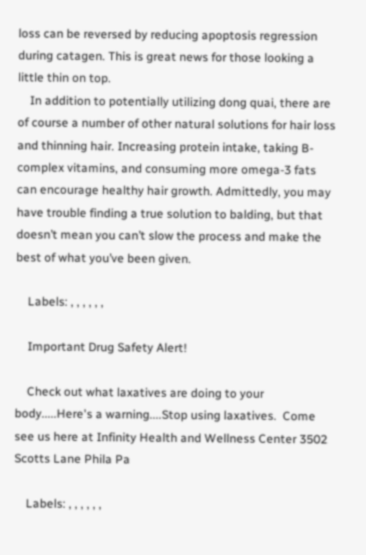loss can be reversed by reducing apoptosis regression during catagen. This is great news for those looking a little thin on top.
    In addition to potentially utilizing dong quai, there are of course a number of other natural solutions for hair loss and thinning hair. Increasing protein intake, taking B-complex vitamins, and consuming more omega-3 fats can encourage healthy hair growth. Admittedly, you may have trouble finding a true solution to balding, but that doesn’t mean you can’t slow the process and make the best of what you’ve been given.

    Labels: , , , , , ,

    Important Drug Safety Alert!

    Check out what laxatives are doing to your body.....Here's a warning....Stop using laxatives.  Come see us here at Infinity Health and Wellness Center 3502 Scotts Lane Phila Pa

    Labels: , , , , , ,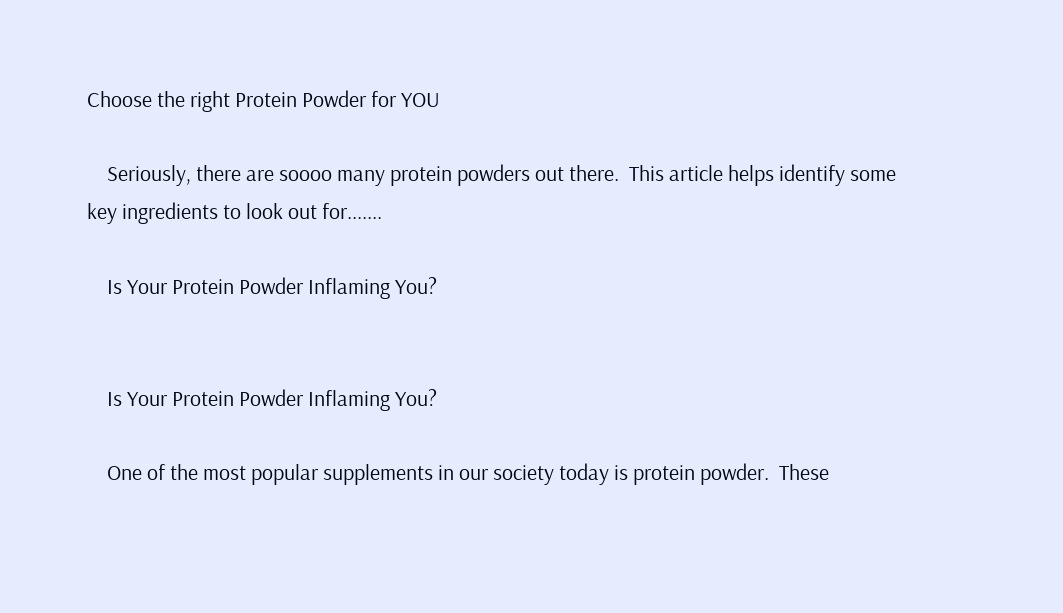Choose the right Protein Powder for YOU

    Seriously, there are soooo many protein powders out there.  This article helps identify some key ingredients to look out for.......

    Is Your Protein Powder Inflaming You?


    Is Your Protein Powder Inflaming You?

    One of the most popular supplements in our society today is protein powder.  These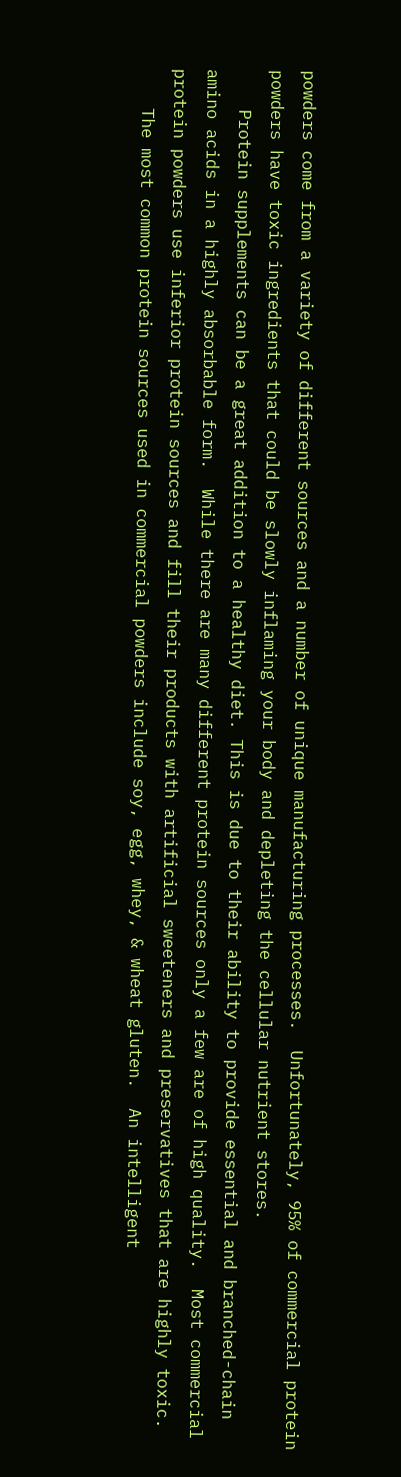powders come from a variety of different sources and a number of unique manufacturing processes.  Unfortunately, 95% of commercial protein powders have toxic ingredients that could be slowly inflaming your body and depleting the cellular nutrient stores.
    Protein supplements can be a great addition to a healthy diet. This is due to their ability to provide essential and branched-chain amino acids in a highly absorbable form.  While there are many different protein sources only a few are of high quality.  Most commercial protein powders use inferior protein sources and fill their products with artificial sweeteners and preservatives that are highly toxic.
    The most common protein sources used in commercial powders include soy, egg, whey, & wheat gluten.  An intelligent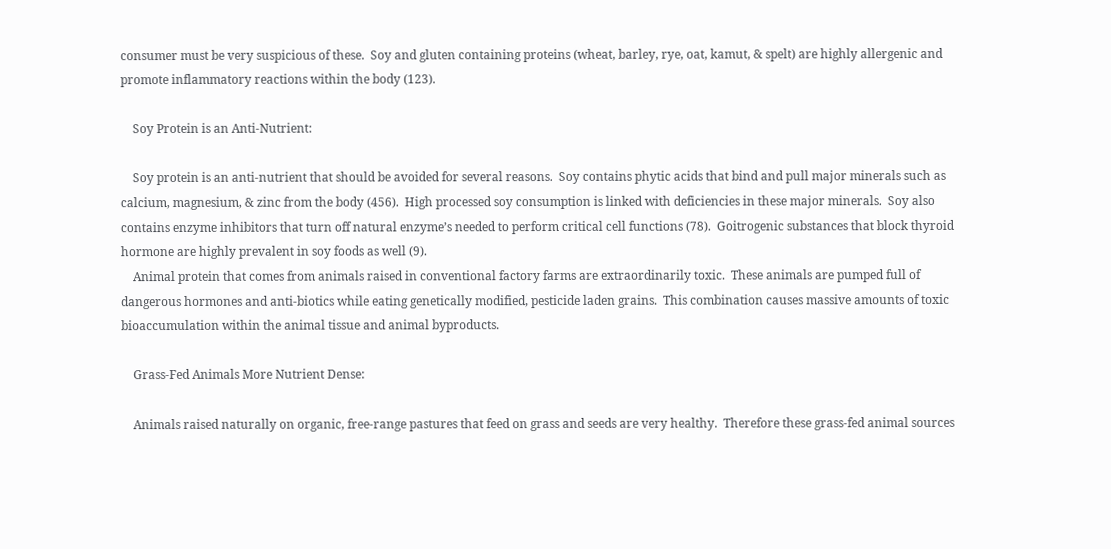consumer must be very suspicious of these.  Soy and gluten containing proteins (wheat, barley, rye, oat, kamut, & spelt) are highly allergenic and promote inflammatory reactions within the body (123).

    Soy Protein is an Anti-Nutrient:

    Soy protein is an anti-nutrient that should be avoided for several reasons.  Soy contains phytic acids that bind and pull major minerals such as calcium, magnesium, & zinc from the body (456).  High processed soy consumption is linked with deficiencies in these major minerals.  Soy also contains enzyme inhibitors that turn off natural enzyme’s needed to perform critical cell functions (78).  Goitrogenic substances that block thyroid hormone are highly prevalent in soy foods as well (9).
    Animal protein that comes from animals raised in conventional factory farms are extraordinarily toxic.  These animals are pumped full of dangerous hormones and anti-biotics while eating genetically modified, pesticide laden grains.  This combination causes massive amounts of toxic bioaccumulation within the animal tissue and animal byproducts.

    Grass-Fed Animals More Nutrient Dense:

    Animals raised naturally on organic, free-range pastures that feed on grass and seeds are very healthy.  Therefore these grass-fed animal sources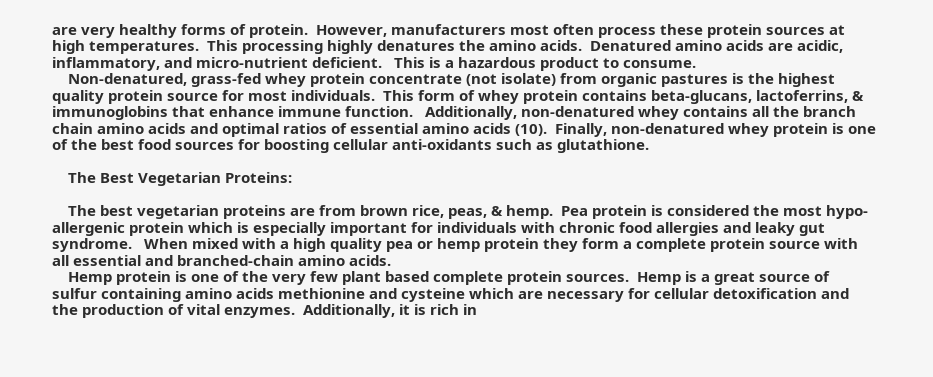are very healthy forms of protein.  However, manufacturers most often process these protein sources at high temperatures.  This processing highly denatures the amino acids.  Denatured amino acids are acidic, inflammatory, and micro-nutrient deficient.   This is a hazardous product to consume.
    Non-denatured, grass-fed whey protein concentrate (not isolate) from organic pastures is the highest quality protein source for most individuals.  This form of whey protein contains beta-glucans, lactoferrins, & immunoglobins that enhance immune function.   Additionally, non-denatured whey contains all the branch chain amino acids and optimal ratios of essential amino acids (10).  Finally, non-denatured whey protein is one of the best food sources for boosting cellular anti-oxidants such as glutathione.

    The Best Vegetarian Proteins:

    The best vegetarian proteins are from brown rice, peas, & hemp.  Pea protein is considered the most hypo-allergenic protein which is especially important for individuals with chronic food allergies and leaky gut syndrome.   When mixed with a high quality pea or hemp protein they form a complete protein source with all essential and branched-chain amino acids.
    Hemp protein is one of the very few plant based complete protein sources.  Hemp is a great source of sulfur containing amino acids methionine and cysteine which are necessary for cellular detoxification and the production of vital enzymes.  Additionally, it is rich in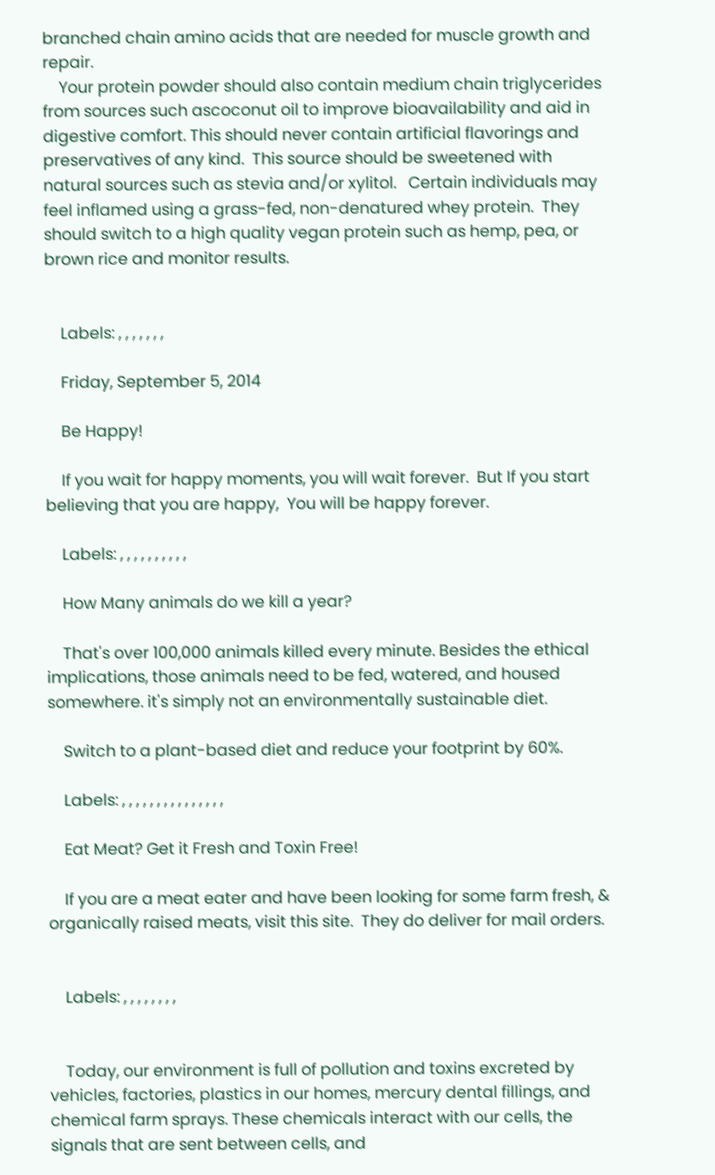branched chain amino acids that are needed for muscle growth and repair.
    Your protein powder should also contain medium chain triglycerides from sources such ascoconut oil to improve bioavailability and aid in digestive comfort. This should never contain artificial flavorings and preservatives of any kind.  This source should be sweetened with natural sources such as stevia and/or xylitol.   Certain individuals may feel inflamed using a grass-fed, non-denatured whey protein.  They should switch to a high quality vegan protein such as hemp, pea, or brown rice and monitor results.


    Labels: , , , , , , ,

    Friday, September 5, 2014

    Be Happy!

    If you wait for happy moments, you will wait forever.  But If you start believing that you are happy,  You will be happy forever.

    Labels: , , , , , , , , , ,

    How Many animals do we kill a year?

    That's over 100,000 animals killed every minute. Besides the ethical implications, those animals need to be fed, watered, and housed somewhere. it's simply not an environmentally sustainable diet.

    Switch to a plant-based diet and reduce your footprint by 60%.

    Labels: , , , , , , , , , , , , , , ,

    Eat Meat? Get it Fresh and Toxin Free!

    If you are a meat eater and have been looking for some farm fresh, & organically raised meats, visit this site.  They do deliver for mail orders.


    Labels: , , , , , , , ,


    Today, our environment is full of pollution and toxins excreted by vehicles, factories, plastics in our homes, mercury dental fillings, and chemical farm sprays. These chemicals interact with our cells, the signals that are sent between cells, and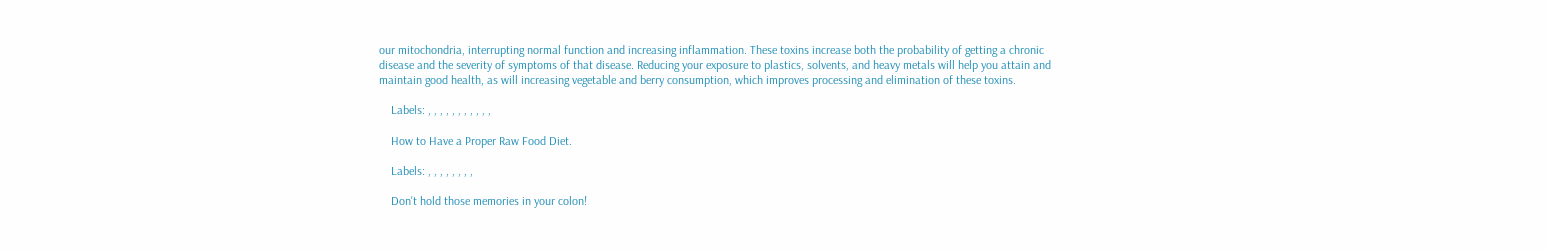our mitochondria, interrupting normal function and increasing inflammation. These toxins increase both the probability of getting a chronic disease and the severity of symptoms of that disease. Reducing your exposure to plastics, solvents, and heavy metals will help you attain and maintain good health, as will increasing vegetable and berry consumption, which improves processing and elimination of these toxins.

    Labels: , , , , , , , , , , ,

    How to Have a Proper Raw Food Diet.

    Labels: , , , , , , , ,

    Don't hold those memories in your colon!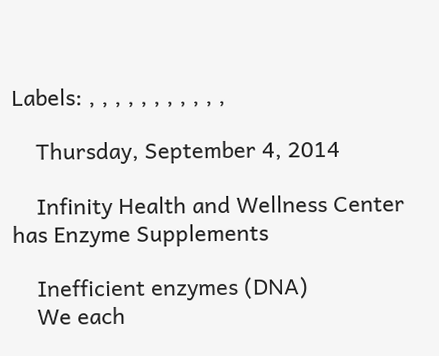Labels: , , , , , , , , , , ,

    Thursday, September 4, 2014

    Infinity Health and Wellness Center has Enzyme Supplements

    Inefficient enzymes (DNA)
    We each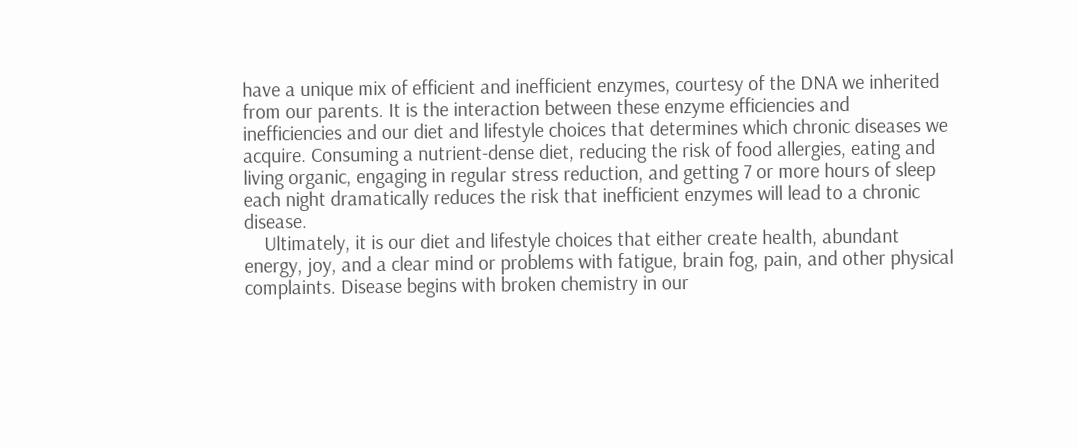have a unique mix of efficient and inefficient enzymes, courtesy of the DNA we inherited from our parents. It is the interaction between these enzyme efficiencies and inefficiencies and our diet and lifestyle choices that determines which chronic diseases we acquire. Consuming a nutrient-dense diet, reducing the risk of food allergies, eating and living organic, engaging in regular stress reduction, and getting 7 or more hours of sleep each night dramatically reduces the risk that inefficient enzymes will lead to a chronic disease.
    Ultimately, it is our diet and lifestyle choices that either create health, abundant energy, joy, and a clear mind or problems with fatigue, brain fog, pain, and other physical complaints. Disease begins with broken chemistry in our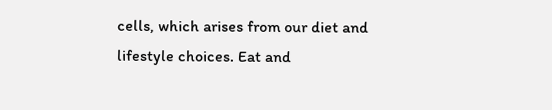cells, which arises from our diet and lifestyle choices. Eat and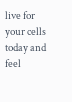live for your cells today and feel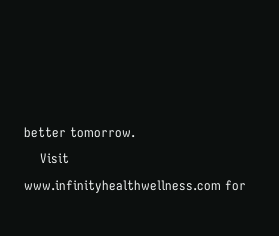better tomorrow.
    Visit www.infinityhealthwellness.com for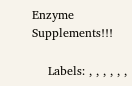Enzyme Supplements!!!

    Labels: , , , , , ,